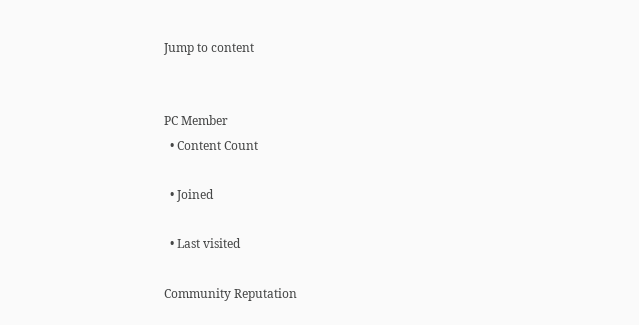Jump to content


PC Member
  • Content Count

  • Joined

  • Last visited

Community Reputation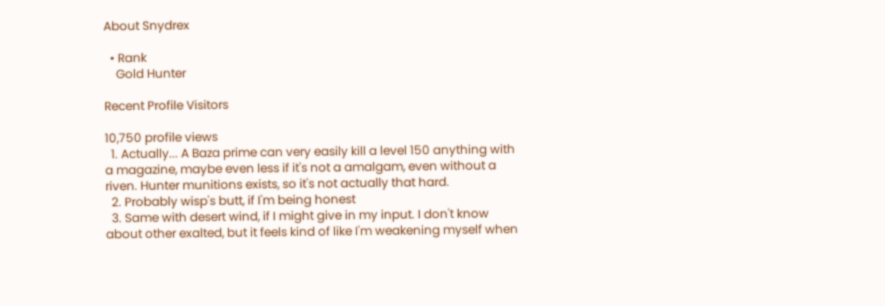About Snydrex

  • Rank
    Gold Hunter

Recent Profile Visitors

10,750 profile views
  1. Actually... A Baza prime can very easily kill a level 150 anything with a magazine, maybe even less if it's not a amalgam, even without a riven. Hunter munitions exists, so it's not actually that hard.
  2. Probably wisp's butt, if I'm being honest
  3. Same with desert wind, if I might give in my input. I don't know about other exalted, but it feels kind of like I'm weakening myself when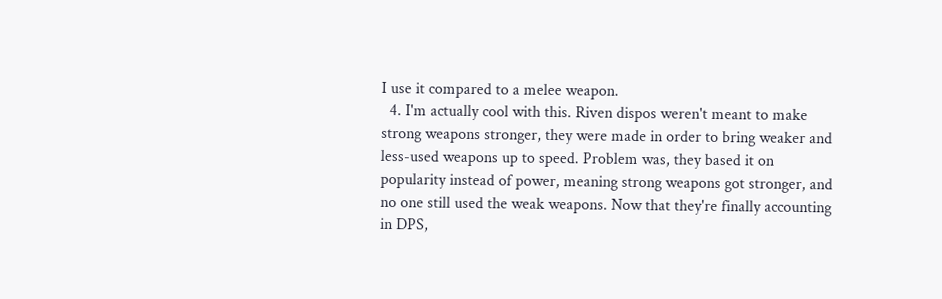I use it compared to a melee weapon.
  4. I'm actually cool with this. Riven dispos weren't meant to make strong weapons stronger, they were made in order to bring weaker and less-used weapons up to speed. Problem was, they based it on popularity instead of power, meaning strong weapons got stronger, and no one still used the weak weapons. Now that they're finally accounting in DPS,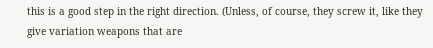this is a good step in the right direction. (Unless, of course, they screw it, like they give variation weapons that are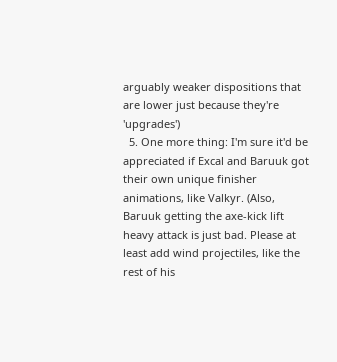arguably weaker dispositions that are lower just because they're 'upgrades')
  5. One more thing: I'm sure it'd be appreciated if Excal and Baruuk got their own unique finisher animations, like Valkyr. (Also, Baruuk getting the axe-kick lift heavy attack is just bad. Please at least add wind projectiles, like the rest of his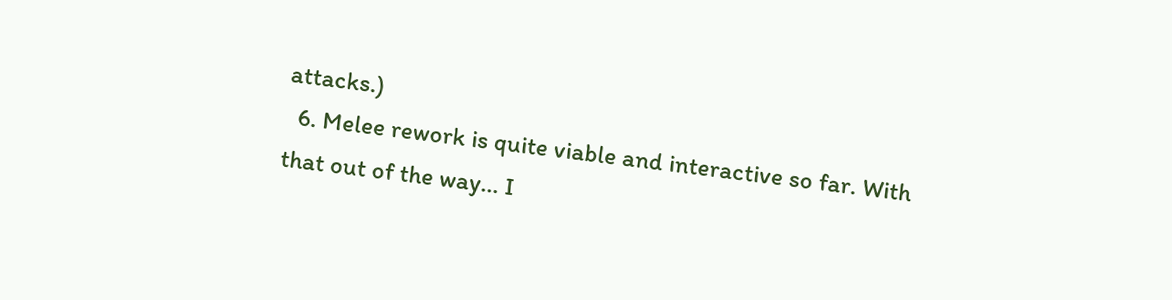attacks.)
  6. Melee rework is quite viable and interactive so far. With that out of the way... I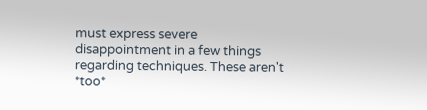must express severe disappointment in a few things regarding techniques. These aren't *too*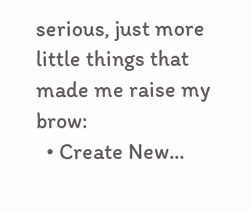serious, just more little things that made me raise my brow:
  • Create New...